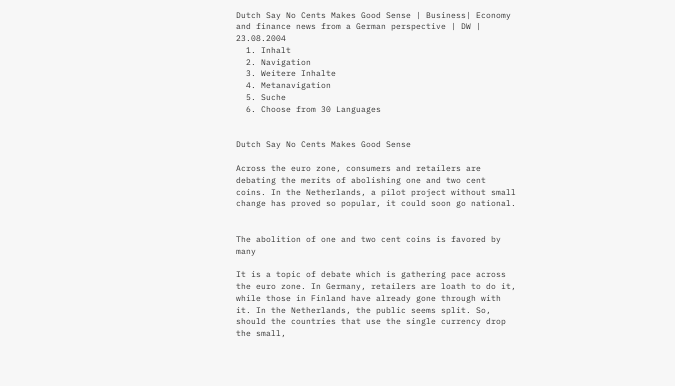Dutch Say No Cents Makes Good Sense | Business| Economy and finance news from a German perspective | DW | 23.08.2004
  1. Inhalt
  2. Navigation
  3. Weitere Inhalte
  4. Metanavigation
  5. Suche
  6. Choose from 30 Languages


Dutch Say No Cents Makes Good Sense

Across the euro zone, consumers and retailers are debating the merits of abolishing one and two cent coins. In the Netherlands, a pilot project without small change has proved so popular, it could soon go national.


The abolition of one and two cent coins is favored by many

It is a topic of debate which is gathering pace across the euro zone. In Germany, retailers are loath to do it, while those in Finland have already gone through with it. In the Netherlands, the public seems split. So, should the countries that use the single currency drop the small,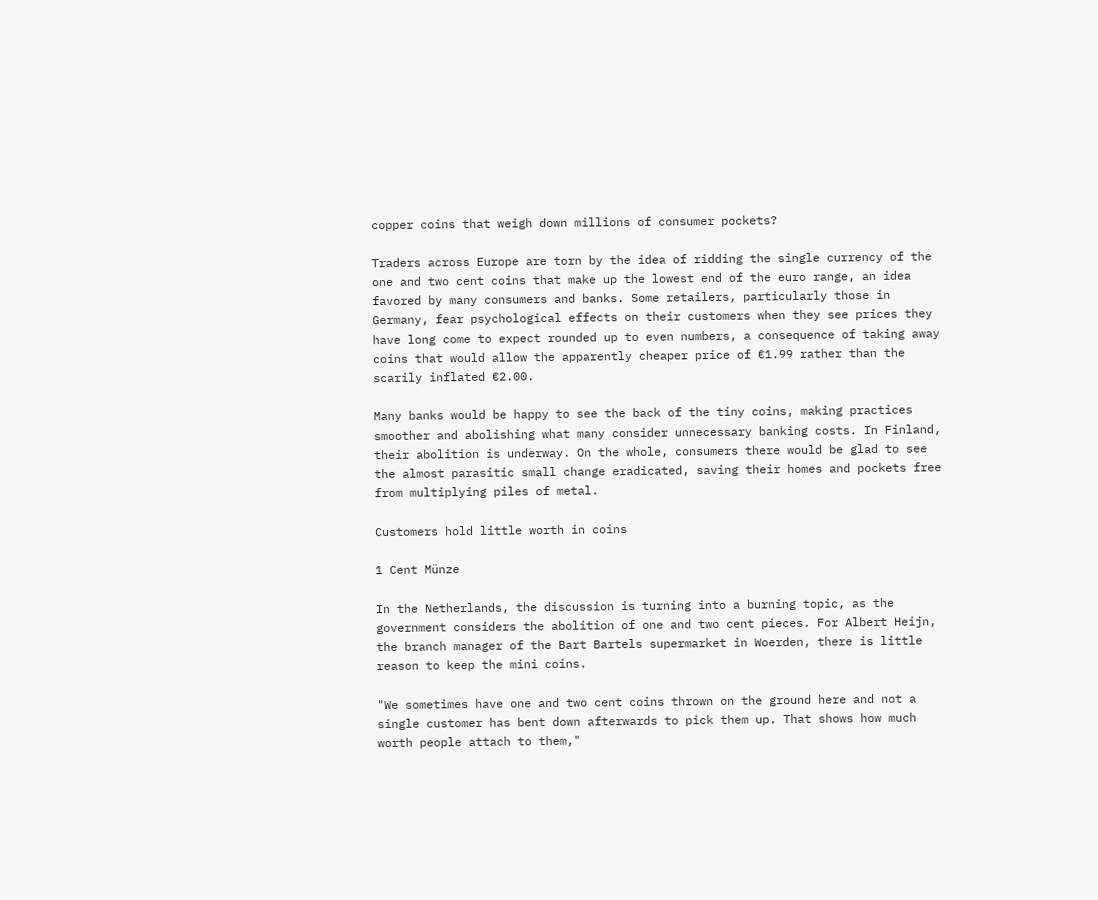copper coins that weigh down millions of consumer pockets?

Traders across Europe are torn by the idea of ridding the single currency of the one and two cent coins that make up the lowest end of the euro range, an idea favored by many consumers and banks. Some retailers, particularly those in Germany, fear psychological effects on their customers when they see prices they have long come to expect rounded up to even numbers, a consequence of taking away coins that would allow the apparently cheaper price of €1.99 rather than the scarily inflated €2.00.

Many banks would be happy to see the back of the tiny coins, making practices smoother and abolishing what many consider unnecessary banking costs. In Finland, their abolition is underway. On the whole, consumers there would be glad to see the almost parasitic small change eradicated, saving their homes and pockets free from multiplying piles of metal.

Customers hold little worth in coins

1 Cent Münze

In the Netherlands, the discussion is turning into a burning topic, as the government considers the abolition of one and two cent pieces. For Albert Heijn, the branch manager of the Bart Bartels supermarket in Woerden, there is little reason to keep the mini coins.

"We sometimes have one and two cent coins thrown on the ground here and not a single customer has bent down afterwards to pick them up. That shows how much worth people attach to them,"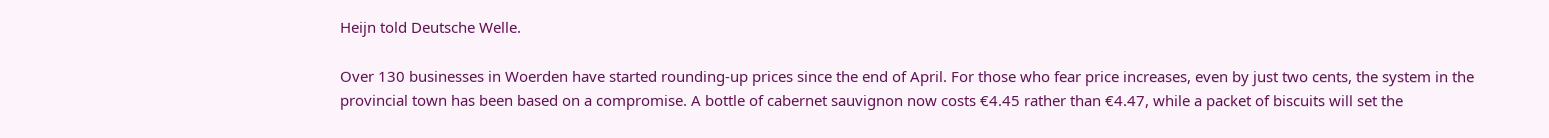Heijn told Deutsche Welle.

Over 130 businesses in Woerden have started rounding-up prices since the end of April. For those who fear price increases, even by just two cents, the system in the provincial town has been based on a compromise. A bottle of cabernet sauvignon now costs €4.45 rather than €4.47, while a packet of biscuits will set the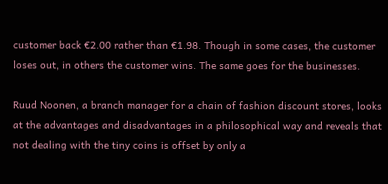customer back €2.00 rather than €1.98. Though in some cases, the customer loses out, in others the customer wins. The same goes for the businesses.

Ruud Noonen, a branch manager for a chain of fashion discount stores, looks at the advantages and disadvantages in a philosophical way and reveals that not dealing with the tiny coins is offset by only a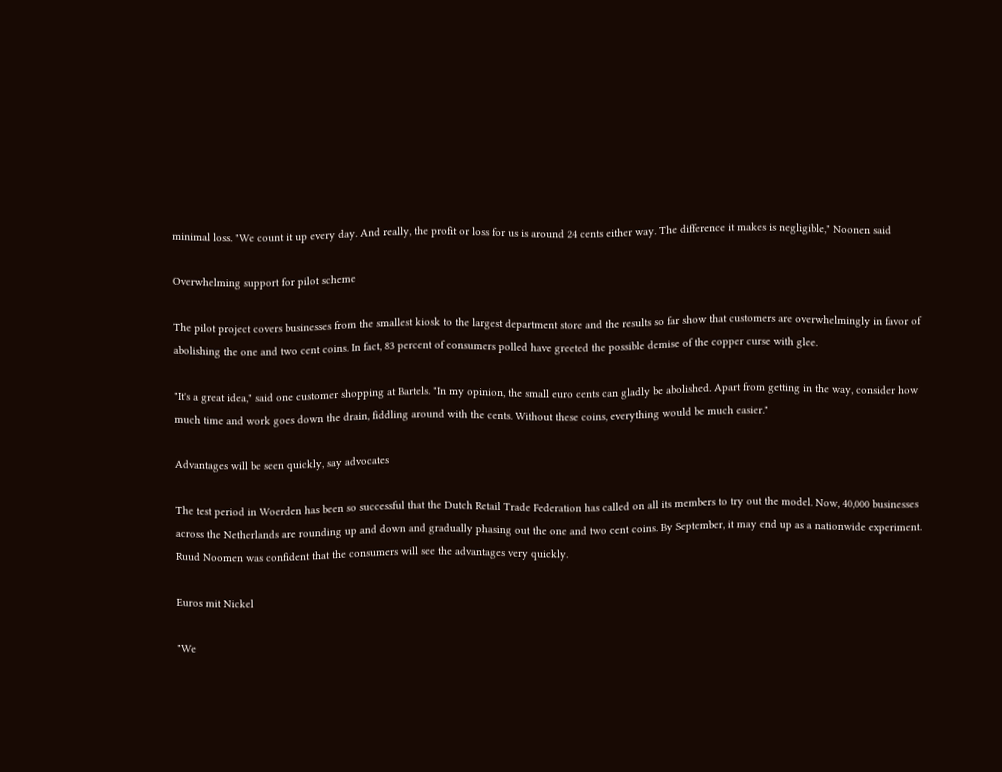minimal loss. "We count it up every day. And really, the profit or loss for us is around 24 cents either way. The difference it makes is negligible," Noonen said

Overwhelming support for pilot scheme

The pilot project covers businesses from the smallest kiosk to the largest department store and the results so far show that customers are overwhelmingly in favor of abolishing the one and two cent coins. In fact, 83 percent of consumers polled have greeted the possible demise of the copper curse with glee.

"It's a great idea," said one customer shopping at Bartels. "In my opinion, the small euro cents can gladly be abolished. Apart from getting in the way, consider how much time and work goes down the drain, fiddling around with the cents. Without these coins, everything would be much easier."

Advantages will be seen quickly, say advocates

The test period in Woerden has been so successful that the Dutch Retail Trade Federation has called on all its members to try out the model. Now, 40,000 businesses across the Netherlands are rounding up and down and gradually phasing out the one and two cent coins. By September, it may end up as a nationwide experiment. Ruud Noomen was confident that the consumers will see the advantages very quickly.

Euros mit Nickel

"We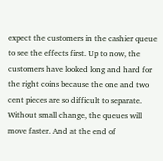expect the customers in the cashier queue to see the effects first. Up to now, the customers have looked long and hard for the right coins because the one and two cent pieces are so difficult to separate. Without small change, the queues will move faster. And at the end of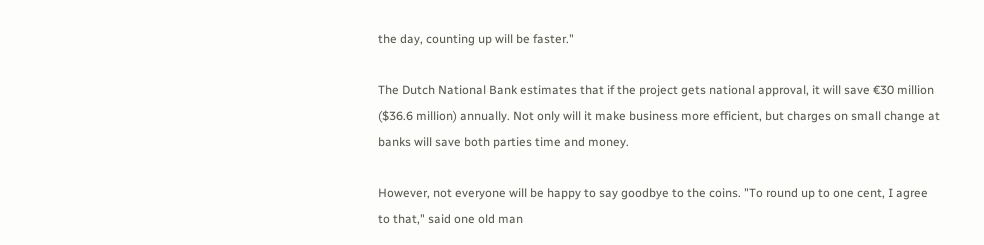the day, counting up will be faster."

The Dutch National Bank estimates that if the project gets national approval, it will save €30 million ($36.6 million) annually. Not only will it make business more efficient, but charges on small change at banks will save both parties time and money.

However, not everyone will be happy to say goodbye to the coins. "To round up to one cent, I agree to that," said one old man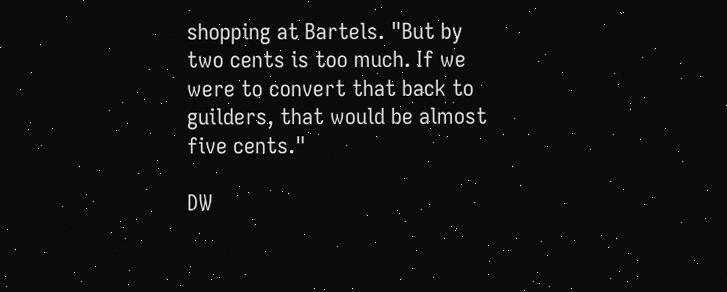shopping at Bartels. "But by two cents is too much. If we were to convert that back to guilders, that would be almost five cents."

DW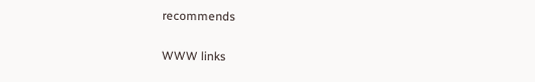recommends

WWW links